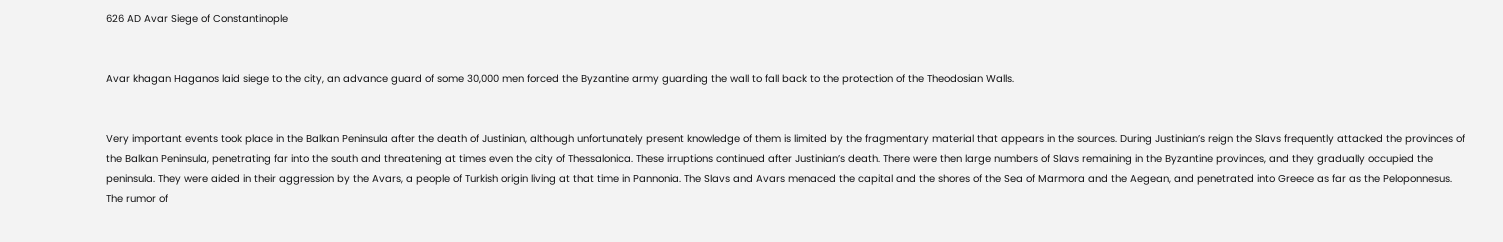626 AD Avar Siege of Constantinople


Avar khagan Haganos laid siege to the city, an advance guard of some 30,000 men forced the Byzantine army guarding the wall to fall back to the protection of the Theodosian Walls.


Very important events took place in the Balkan Peninsula after the death of Justinian, although unfortunately present knowledge of them is limited by the fragmentary material that appears in the sources. During Justinian’s reign the Slavs frequently attacked the provinces of the Balkan Peninsula, penetrating far into the south and threatening at times even the city of Thessalonica. These irruptions continued after Justinian’s death. There were then large numbers of Slavs remaining in the Byzantine provinces, and they gradually occupied the peninsula. They were aided in their aggression by the Avars, a people of Turkish origin living at that time in Pannonia. The Slavs and Avars menaced the capital and the shores of the Sea of Marmora and the Aegean, and penetrated into Greece as far as the Peloponnesus. The rumor of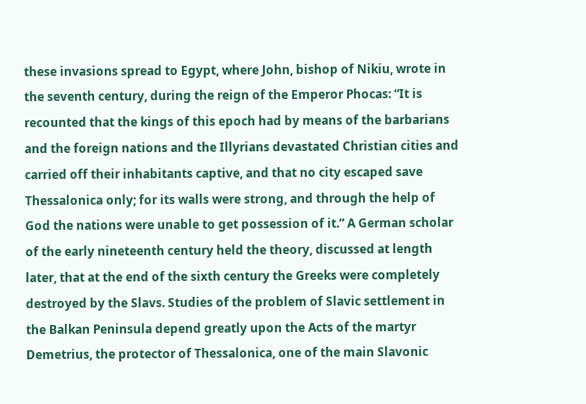these invasions spread to Egypt, where John, bishop of Nikiu, wrote in the seventh century, during the reign of the Emperor Phocas: “It is recounted that the kings of this epoch had by means of the barbarians and the foreign nations and the Illyrians devastated Christian cities and carried off their inhabitants captive, and that no city escaped save Thessalonica only; for its walls were strong, and through the help of God the nations were unable to get possession of it.” A German scholar of the early nineteenth century held the theory, discussed at length later, that at the end of the sixth century the Greeks were completely destroyed by the Slavs. Studies of the problem of Slavic settlement in the Balkan Peninsula depend greatly upon the Acts of the martyr Demetrius, the protector of Thessalonica, one of the main Slavonic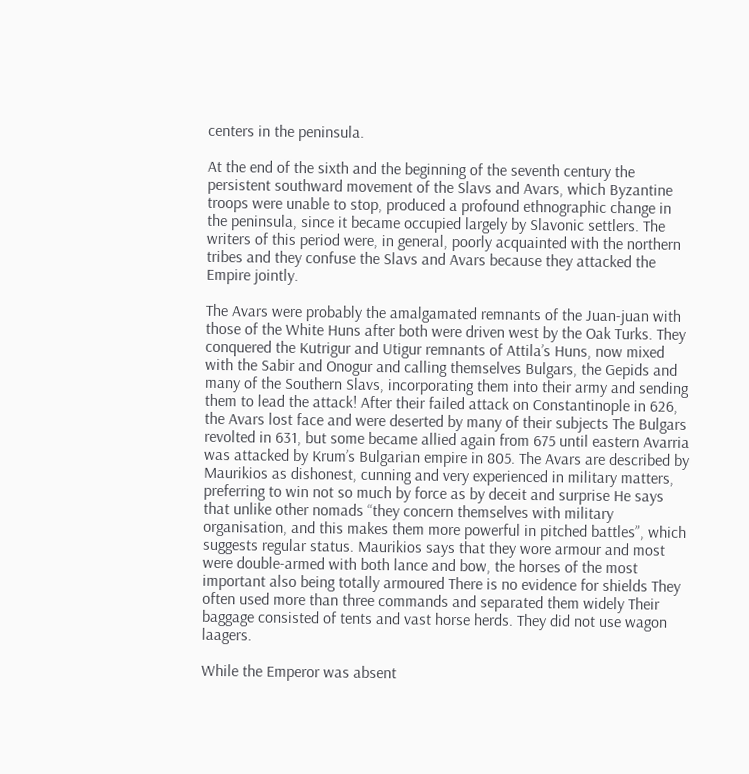centers in the peninsula.

At the end of the sixth and the beginning of the seventh century the persistent southward movement of the Slavs and Avars, which Byzantine troops were unable to stop, produced a profound ethnographic change in the peninsula, since it became occupied largely by Slavonic settlers. The writers of this period were, in general, poorly acquainted with the northern tribes and they confuse the Slavs and Avars because they attacked the Empire jointly.

The Avars were probably the amalgamated remnants of the Juan-juan with those of the White Huns after both were driven west by the Oak Turks. They conquered the Kutrigur and Utigur remnants of Attila’s Huns, now mixed with the Sabir and Onogur and calling themselves Bulgars, the Gepids and many of the Southern Slavs, incorporating them into their army and sending them to lead the attack! After their failed attack on Constantinople in 626, the Avars lost face and were deserted by many of their subjects The Bulgars revolted in 631, but some became allied again from 675 until eastern Avarria was attacked by Krum’s Bulgarian empire in 805. The Avars are described by Maurikios as dishonest, cunning and very experienced in military matters, preferring to win not so much by force as by deceit and surprise He says that unlike other nomads “they concern themselves with military organisation, and this makes them more powerful in pitched battles”, which suggests regular status. Maurikios says that they wore armour and most were double-armed with both lance and bow, the horses of the most important also being totally armoured There is no evidence for shields They often used more than three commands and separated them widely Their baggage consisted of tents and vast horse herds. They did not use wagon laagers.

While the Emperor was absent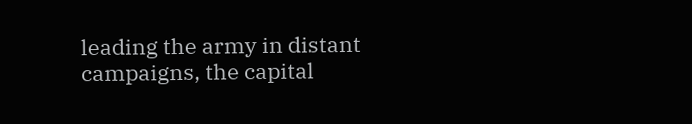leading the army in distant campaigns, the capital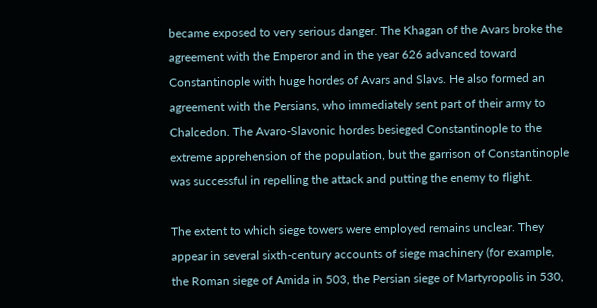became exposed to very serious danger. The Khagan of the Avars broke the agreement with the Emperor and in the year 626 advanced toward Constantinople with huge hordes of Avars and Slavs. He also formed an agreement with the Persians, who immediately sent part of their army to Chalcedon. The Avaro-Slavonic hordes besieged Constantinople to the extreme apprehension of the population, but the garrison of Constantinople was successful in repelling the attack and putting the enemy to flight.

The extent to which siege towers were employed remains unclear. They appear in several sixth-century accounts of siege machinery (for example, the Roman siege of Amida in 503, the Persian siege of Martyropolis in 530,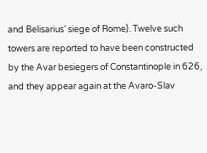and Belisarius’ siege of Rome). Twelve such towers are reported to have been constructed by the Avar besiegers of Constantinople in 626, and they appear again at the Avaro-Slav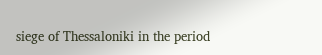siege of Thessaloniki in the period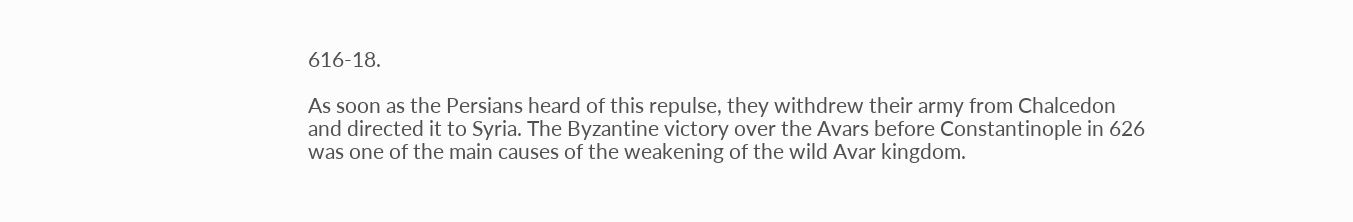616-18.

As soon as the Persians heard of this repulse, they withdrew their army from Chalcedon and directed it to Syria. The Byzantine victory over the Avars before Constantinople in 626 was one of the main causes of the weakening of the wild Avar kingdom.